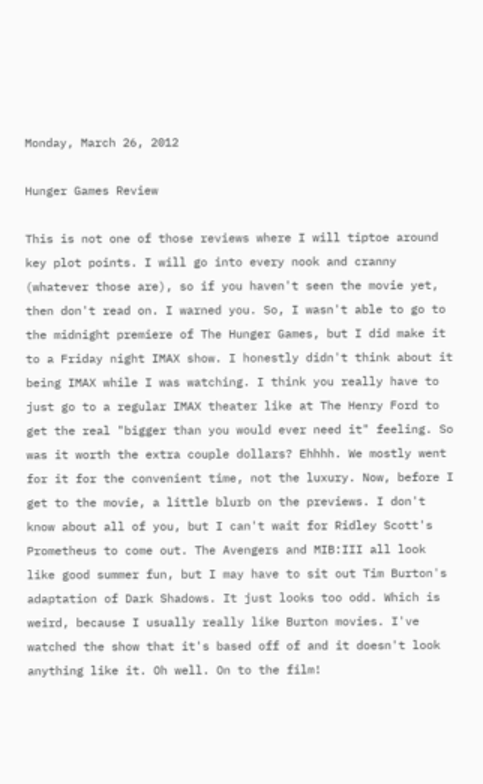Monday, March 26, 2012

Hunger Games Review

This is not one of those reviews where I will tiptoe around key plot points. I will go into every nook and cranny (whatever those are), so if you haven't seen the movie yet, then don't read on. I warned you. So, I wasn't able to go to the midnight premiere of The Hunger Games, but I did make it to a Friday night IMAX show. I honestly didn't think about it being IMAX while I was watching. I think you really have to just go to a regular IMAX theater like at The Henry Ford to get the real "bigger than you would ever need it" feeling. So was it worth the extra couple dollars? Ehhhh. We mostly went for it for the convenient time, not the luxury. Now, before I get to the movie, a little blurb on the previews. I don't know about all of you, but I can't wait for Ridley Scott's Prometheus to come out. The Avengers and MIB:III all look like good summer fun, but I may have to sit out Tim Burton's adaptation of Dark Shadows. It just looks too odd. Which is weird, because I usually really like Burton movies. I've watched the show that it's based off of and it doesn't look anything like it. Oh well. On to the film!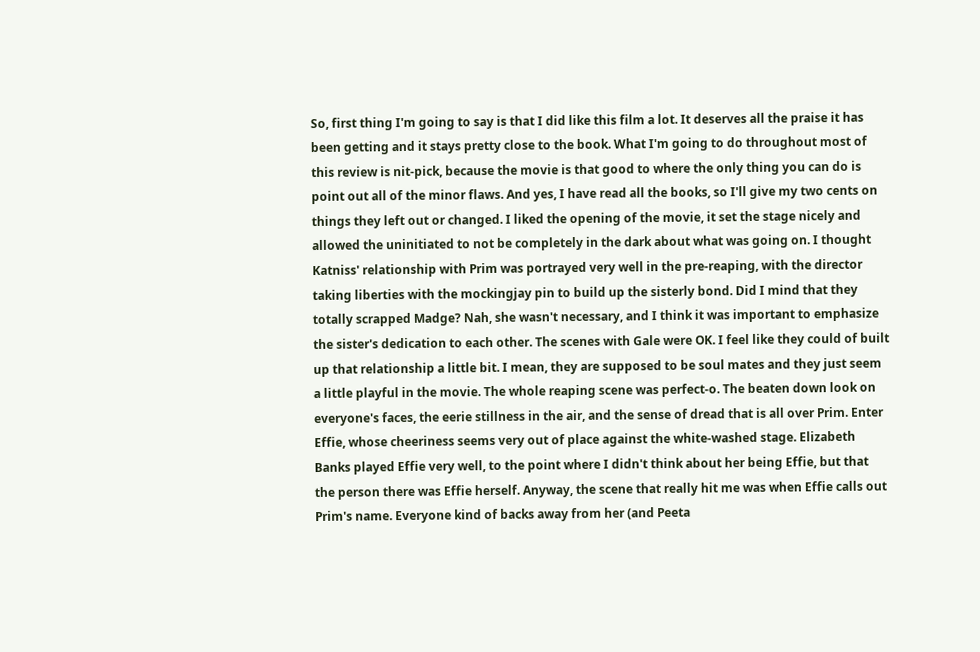So, first thing I'm going to say is that I did like this film a lot. It deserves all the praise it has been getting and it stays pretty close to the book. What I'm going to do throughout most of this review is nit-pick, because the movie is that good to where the only thing you can do is point out all of the minor flaws. And yes, I have read all the books, so I'll give my two cents on things they left out or changed. I liked the opening of the movie, it set the stage nicely and allowed the uninitiated to not be completely in the dark about what was going on. I thought Katniss' relationship with Prim was portrayed very well in the pre-reaping, with the director taking liberties with the mockingjay pin to build up the sisterly bond. Did I mind that they totally scrapped Madge? Nah, she wasn't necessary, and I think it was important to emphasize the sister's dedication to each other. The scenes with Gale were OK. I feel like they could of built up that relationship a little bit. I mean, they are supposed to be soul mates and they just seem a little playful in the movie. The whole reaping scene was perfect-o. The beaten down look on everyone's faces, the eerie stillness in the air, and the sense of dread that is all over Prim. Enter Effie, whose cheeriness seems very out of place against the white-washed stage. Elizabeth Banks played Effie very well, to the point where I didn't think about her being Effie, but that the person there was Effie herself. Anyway, the scene that really hit me was when Effie calls out Prim's name. Everyone kind of backs away from her (and Peeta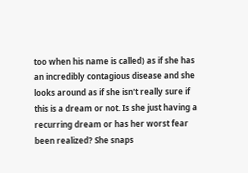too when his name is called) as if she has an incredibly contagious disease and she looks around as if she isn't really sure if this is a dream or not. Is she just having a recurring dream or has her worst fear been realized? She snaps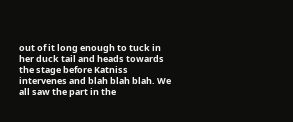out of it long enough to tuck in her duck tail and heads towards the stage before Katniss intervenes and blah blah blah. We all saw the part in the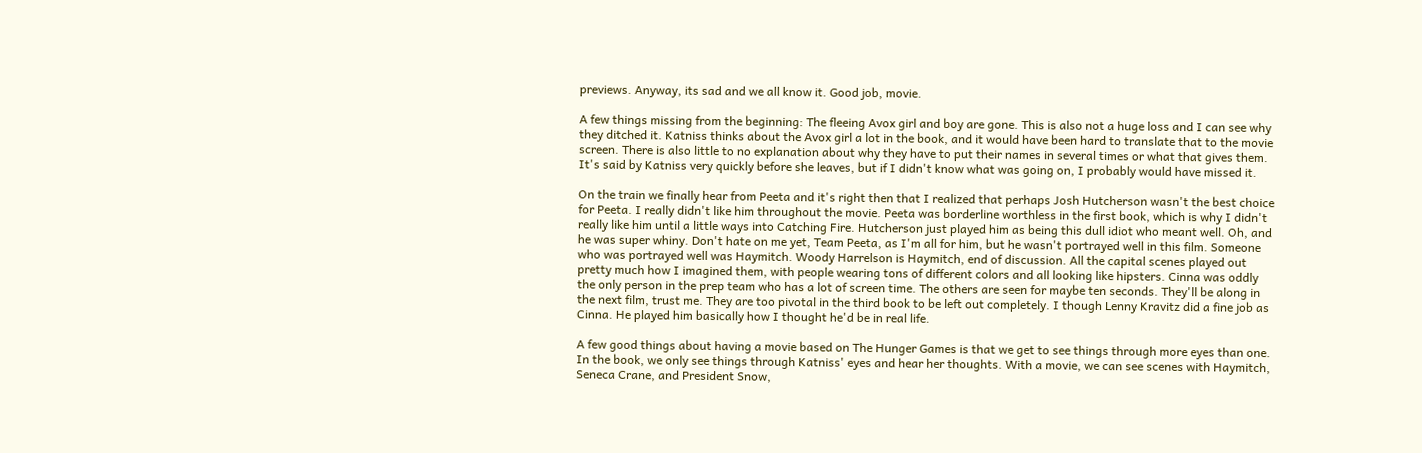previews. Anyway, its sad and we all know it. Good job, movie.

A few things missing from the beginning: The fleeing Avox girl and boy are gone. This is also not a huge loss and I can see why they ditched it. Katniss thinks about the Avox girl a lot in the book, and it would have been hard to translate that to the movie screen. There is also little to no explanation about why they have to put their names in several times or what that gives them. It's said by Katniss very quickly before she leaves, but if I didn't know what was going on, I probably would have missed it.

On the train we finally hear from Peeta and it's right then that I realized that perhaps Josh Hutcherson wasn't the best choice for Peeta. I really didn't like him throughout the movie. Peeta was borderline worthless in the first book, which is why I didn't really like him until a little ways into Catching Fire. Hutcherson just played him as being this dull idiot who meant well. Oh, and he was super whiny. Don't hate on me yet, Team Peeta, as I'm all for him, but he wasn't portrayed well in this film. Someone who was portrayed well was Haymitch. Woody Harrelson is Haymitch, end of discussion. All the capital scenes played out pretty much how I imagined them, with people wearing tons of different colors and all looking like hipsters. Cinna was oddly the only person in the prep team who has a lot of screen time. The others are seen for maybe ten seconds. They'll be along in the next film, trust me. They are too pivotal in the third book to be left out completely. I though Lenny Kravitz did a fine job as Cinna. He played him basically how I thought he'd be in real life.

A few good things about having a movie based on The Hunger Games is that we get to see things through more eyes than one. In the book, we only see things through Katniss' eyes and hear her thoughts. With a movie, we can see scenes with Haymitch, Seneca Crane, and President Snow,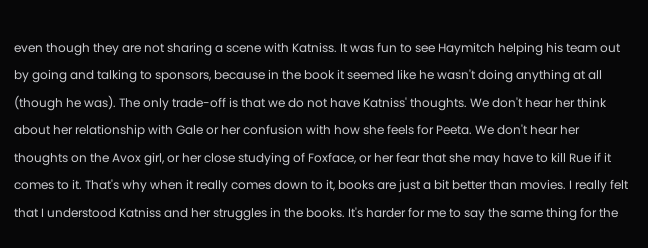even though they are not sharing a scene with Katniss. It was fun to see Haymitch helping his team out by going and talking to sponsors, because in the book it seemed like he wasn't doing anything at all (though he was). The only trade-off is that we do not have Katniss' thoughts. We don't hear her think about her relationship with Gale or her confusion with how she feels for Peeta. We don't hear her thoughts on the Avox girl, or her close studying of Foxface, or her fear that she may have to kill Rue if it comes to it. That's why when it really comes down to it, books are just a bit better than movies. I really felt that I understood Katniss and her struggles in the books. It's harder for me to say the same thing for the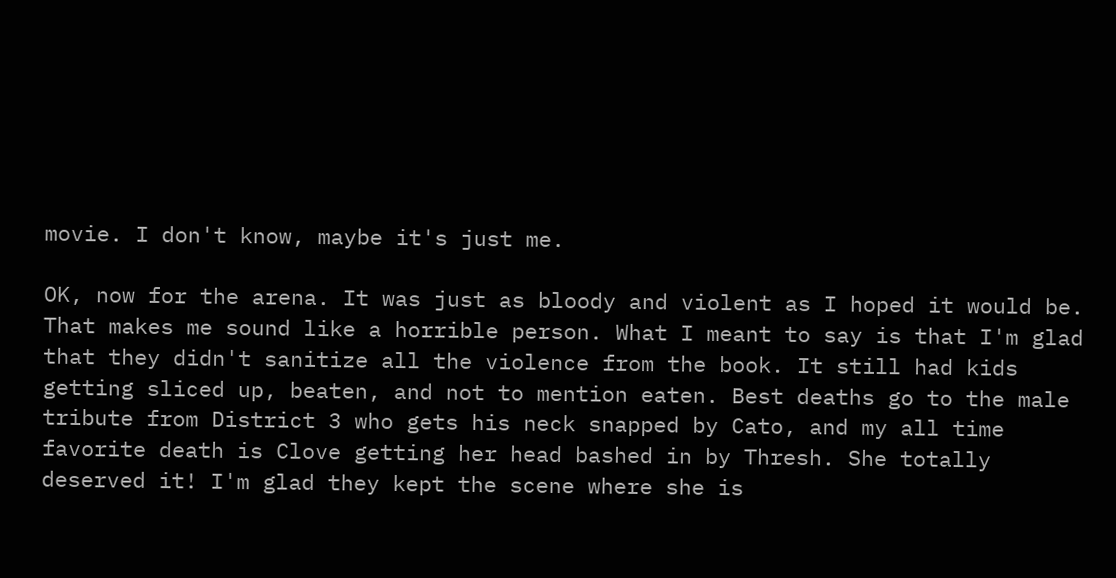movie. I don't know, maybe it's just me.

OK, now for the arena. It was just as bloody and violent as I hoped it would be. That makes me sound like a horrible person. What I meant to say is that I'm glad that they didn't sanitize all the violence from the book. It still had kids getting sliced up, beaten, and not to mention eaten. Best deaths go to the male tribute from District 3 who gets his neck snapped by Cato, and my all time favorite death is Clove getting her head bashed in by Thresh. She totally deserved it! I'm glad they kept the scene where she is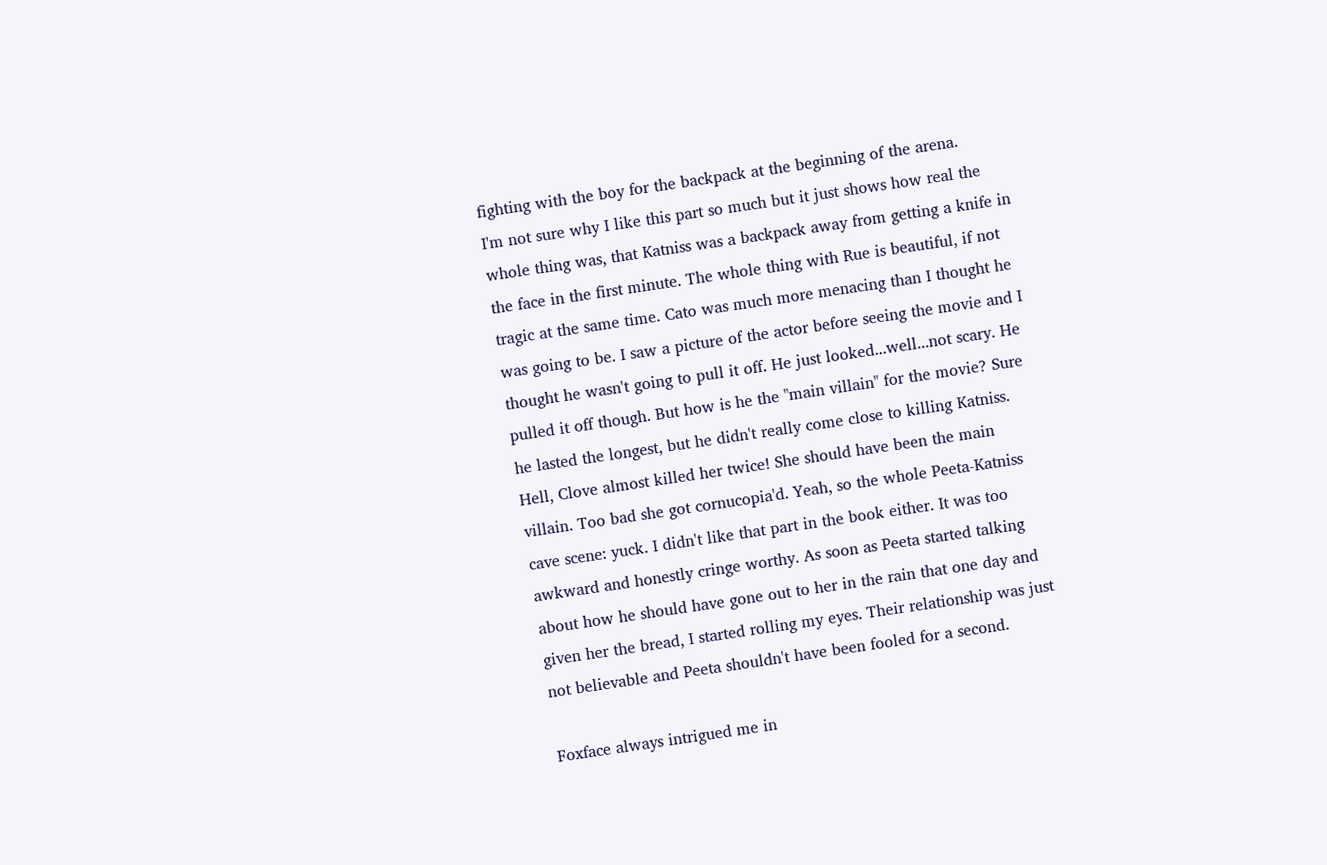fighting with the boy for the backpack at the beginning of the arena.
I'm not sure why I like this part so much but it just shows how real the whole thing was, that Katniss was a backpack away from getting a knife in the face in the first minute. The whole thing with Rue is beautiful, if not tragic at the same time. Cato was much more menacing than I thought he was going to be. I saw a picture of the actor before seeing the movie and I thought he wasn't going to pull it off. He just looked...well...not scary. He pulled it off though. But how is he the "main villain" for the movie? Sure he lasted the longest, but he didn't really come close to killing Katniss. Hell, Clove almost killed her twice! She should have been the main villain. Too bad she got cornucopia'd. Yeah, so the whole Peeta-Katniss cave scene: yuck. I didn't like that part in the book either. It was too awkward and honestly cringe worthy. As soon as Peeta started talking about how he should have gone out to her in the rain that one day and given her the bread, I started rolling my eyes. Their relationship was just not believable and Peeta shouldn't have been fooled for a second.

Foxface always intrigued me in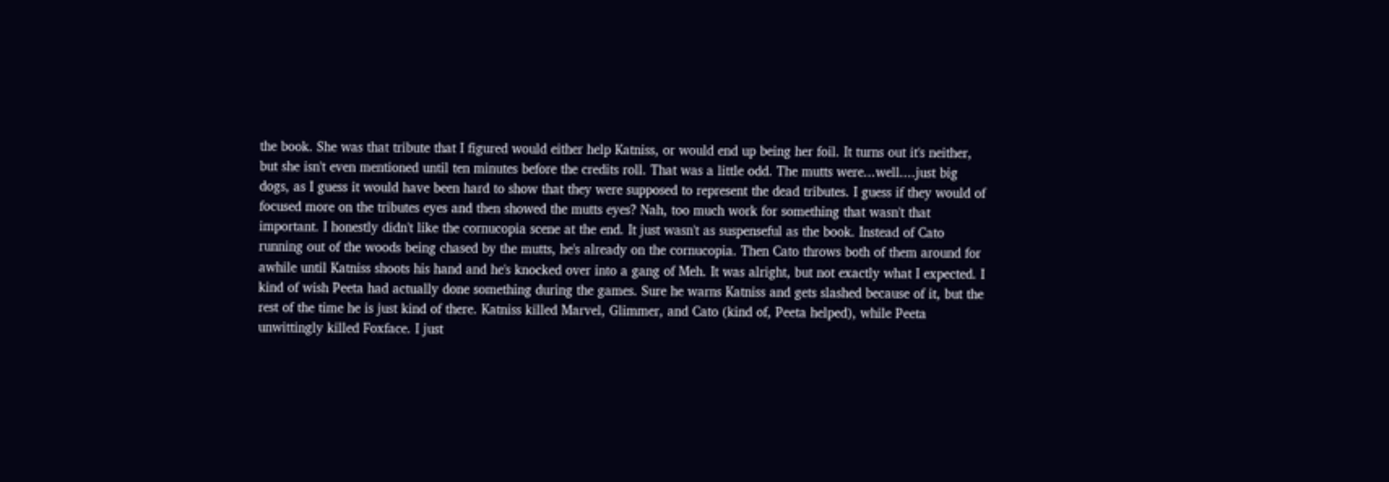the book. She was that tribute that I figured would either help Katniss, or would end up being her foil. It turns out it's neither, but she isn't even mentioned until ten minutes before the credits roll. That was a little odd. The mutts were...well....just big dogs, as I guess it would have been hard to show that they were supposed to represent the dead tributes. I guess if they would of focused more on the tributes eyes and then showed the mutts eyes? Nah, too much work for something that wasn't that important. I honestly didn't like the cornucopia scene at the end. It just wasn't as suspenseful as the book. Instead of Cato running out of the woods being chased by the mutts, he's already on the cornucopia. Then Cato throws both of them around for awhile until Katniss shoots his hand and he's knocked over into a gang of Meh. It was alright, but not exactly what I expected. I kind of wish Peeta had actually done something during the games. Sure he warns Katniss and gets slashed because of it, but the rest of the time he is just kind of there. Katniss killed Marvel, Glimmer, and Cato (kind of, Peeta helped), while Peeta unwittingly killed Foxface. I just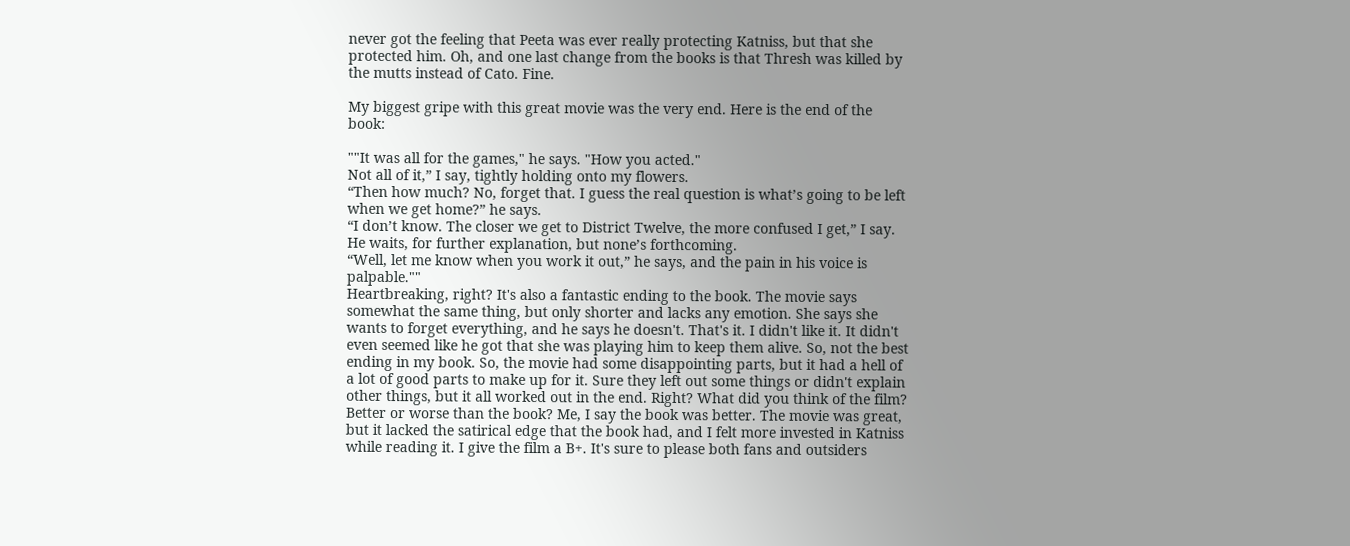never got the feeling that Peeta was ever really protecting Katniss, but that she protected him. Oh, and one last change from the books is that Thresh was killed by the mutts instead of Cato. Fine.

My biggest gripe with this great movie was the very end. Here is the end of the book:

""It was all for the games," he says. "How you acted."
Not all of it,” I say, tightly holding onto my flowers.
“Then how much? No, forget that. I guess the real question is what’s going to be left when we get home?” he says.
“I don’t know. The closer we get to District Twelve, the more confused I get,” I say. He waits, for further explanation, but none’s forthcoming.
“Well, let me know when you work it out,” he says, and the pain in his voice is palpable.""
Heartbreaking, right? It's also a fantastic ending to the book. The movie says somewhat the same thing, but only shorter and lacks any emotion. She says she wants to forget everything, and he says he doesn't. That's it. I didn't like it. It didn't even seemed like he got that she was playing him to keep them alive. So, not the best ending in my book. So, the movie had some disappointing parts, but it had a hell of a lot of good parts to make up for it. Sure they left out some things or didn't explain other things, but it all worked out in the end. Right? What did you think of the film? Better or worse than the book? Me, I say the book was better. The movie was great, but it lacked the satirical edge that the book had, and I felt more invested in Katniss while reading it. I give the film a B+. It's sure to please both fans and outsiders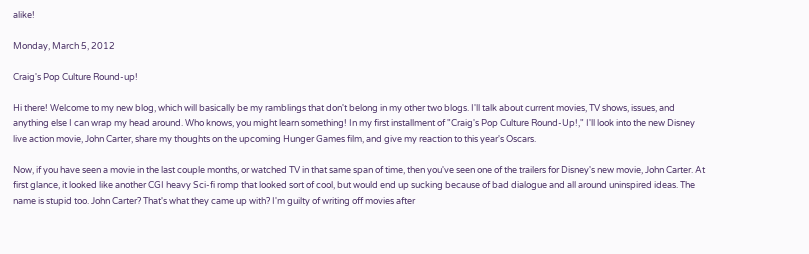alike!

Monday, March 5, 2012

Craig's Pop Culture Round-up!

Hi there! Welcome to my new blog, which will basically be my ramblings that don't belong in my other two blogs. I'll talk about current movies, TV shows, issues, and anything else I can wrap my head around. Who knows, you might learn something! In my first installment of "Craig's Pop Culture Round-Up!," I'll look into the new Disney live action movie, John Carter, share my thoughts on the upcoming Hunger Games film, and give my reaction to this year's Oscars.

Now, if you have seen a movie in the last couple months, or watched TV in that same span of time, then you've seen one of the trailers for Disney's new movie, John Carter. At first glance, it looked like another CGI heavy Sci-fi romp that looked sort of cool, but would end up sucking because of bad dialogue and all around uninspired ideas. The name is stupid too. John Carter? That's what they came up with? I'm guilty of writing off movies after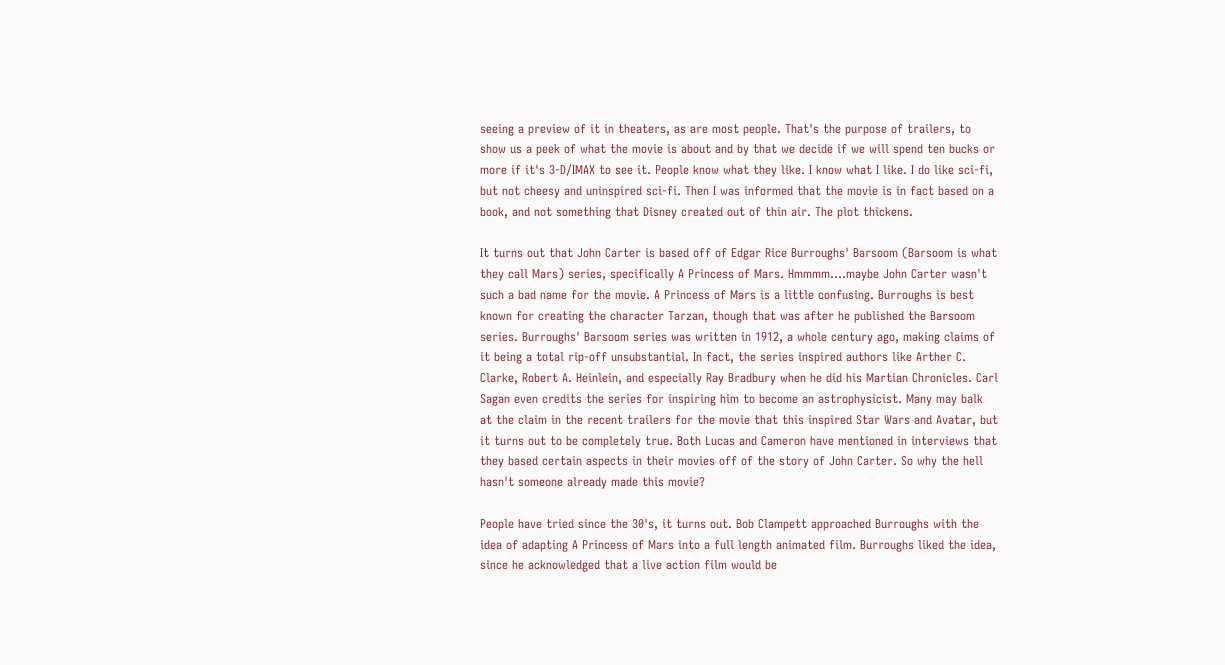seeing a preview of it in theaters, as are most people. That's the purpose of trailers, to show us a peek of what the movie is about and by that we decide if we will spend ten bucks or more if it's 3-D/IMAX to see it. People know what they like. I know what I like. I do like sci-fi, but not cheesy and uninspired sci-fi. Then I was informed that the movie is in fact based on a book, and not something that Disney created out of thin air. The plot thickens.

It turns out that John Carter is based off of Edgar Rice Burroughs' Barsoom (Barsoom is what they call Mars) series, specifically A Princess of Mars. Hmmmm....maybe John Carter wasn't such a bad name for the movie. A Princess of Mars is a little confusing. Burroughs is best known for creating the character Tarzan, though that was after he published the Barsoom series. Burroughs' Barsoom series was written in 1912, a whole century ago, making claims of it being a total rip-off unsubstantial. In fact, the series inspired authors like Arther C. Clarke, Robert A. Heinlein, and especially Ray Bradbury when he did his Martian Chronicles. Carl Sagan even credits the series for inspiring him to become an astrophysicist. Many may balk at the claim in the recent trailers for the movie that this inspired Star Wars and Avatar, but it turns out to be completely true. Both Lucas and Cameron have mentioned in interviews that they based certain aspects in their movies off of the story of John Carter. So why the hell hasn't someone already made this movie?

People have tried since the 30's, it turns out. Bob Clampett approached Burroughs with the idea of adapting A Princess of Mars into a full length animated film. Burroughs liked the idea, since he acknowledged that a live action film would be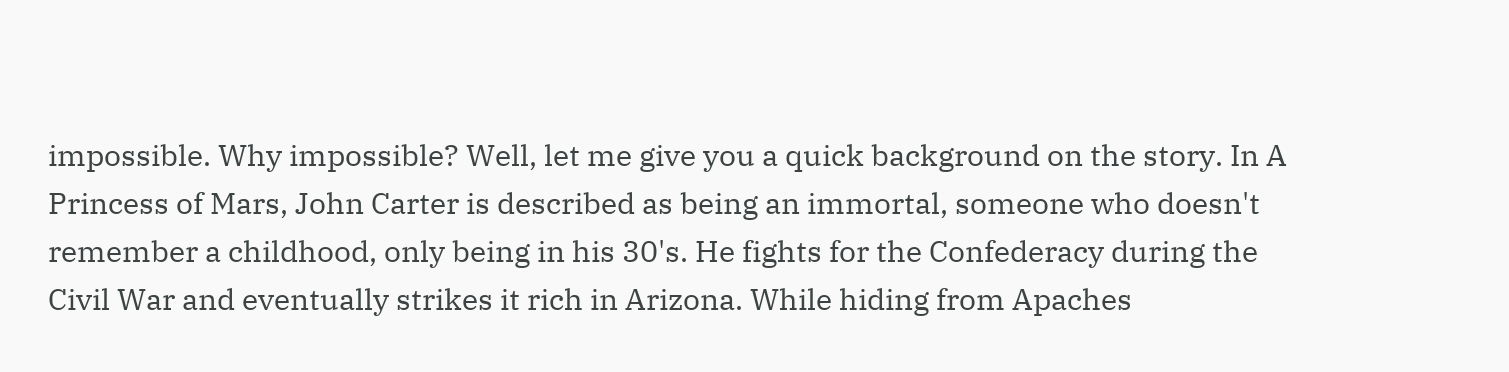impossible. Why impossible? Well, let me give you a quick background on the story. In A Princess of Mars, John Carter is described as being an immortal, someone who doesn't remember a childhood, only being in his 30's. He fights for the Confederacy during the Civil War and eventually strikes it rich in Arizona. While hiding from Apaches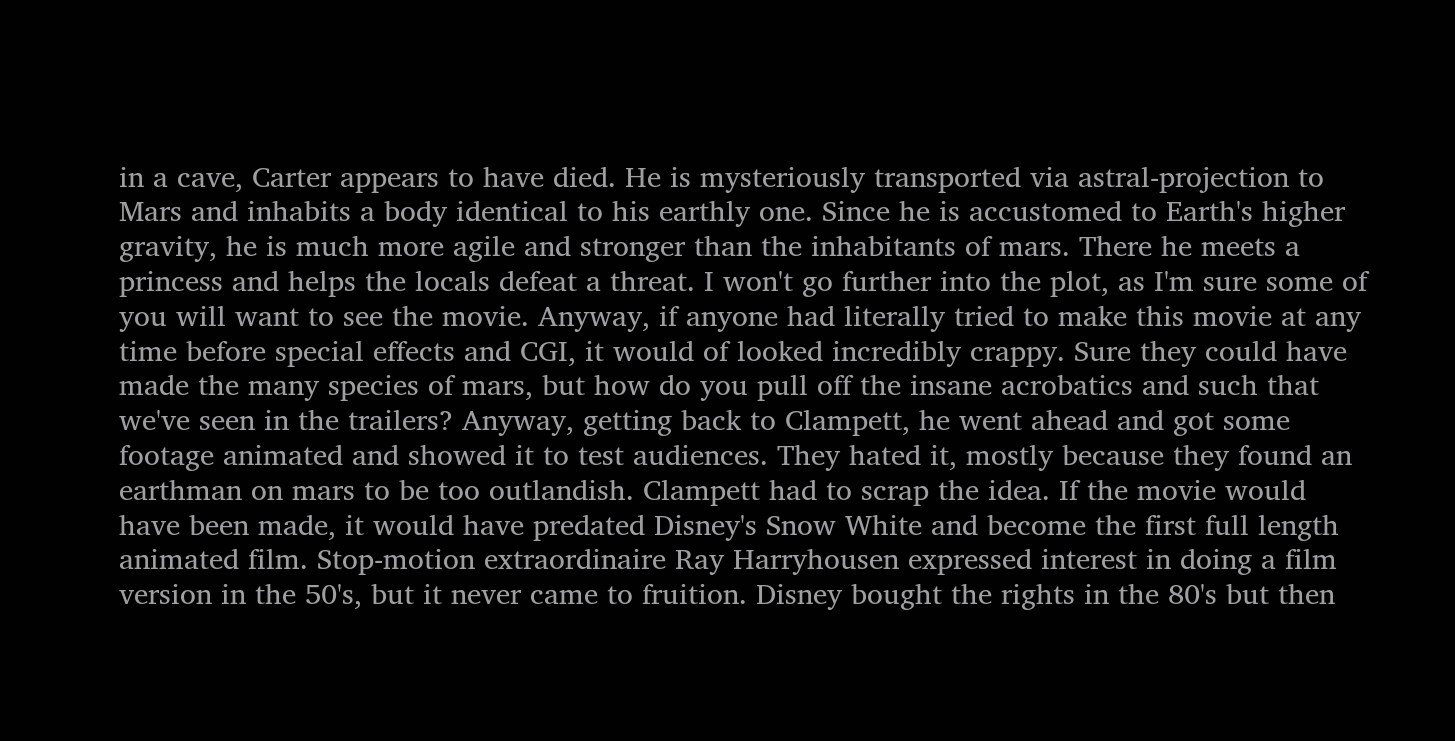in a cave, Carter appears to have died. He is mysteriously transported via astral-projection to Mars and inhabits a body identical to his earthly one. Since he is accustomed to Earth's higher gravity, he is much more agile and stronger than the inhabitants of mars. There he meets a princess and helps the locals defeat a threat. I won't go further into the plot, as I'm sure some of you will want to see the movie. Anyway, if anyone had literally tried to make this movie at any time before special effects and CGI, it would of looked incredibly crappy. Sure they could have made the many species of mars, but how do you pull off the insane acrobatics and such that we've seen in the trailers? Anyway, getting back to Clampett, he went ahead and got some footage animated and showed it to test audiences. They hated it, mostly because they found an earthman on mars to be too outlandish. Clampett had to scrap the idea. If the movie would have been made, it would have predated Disney's Snow White and become the first full length animated film. Stop-motion extraordinaire Ray Harryhousen expressed interest in doing a film version in the 50's, but it never came to fruition. Disney bought the rights in the 80's but then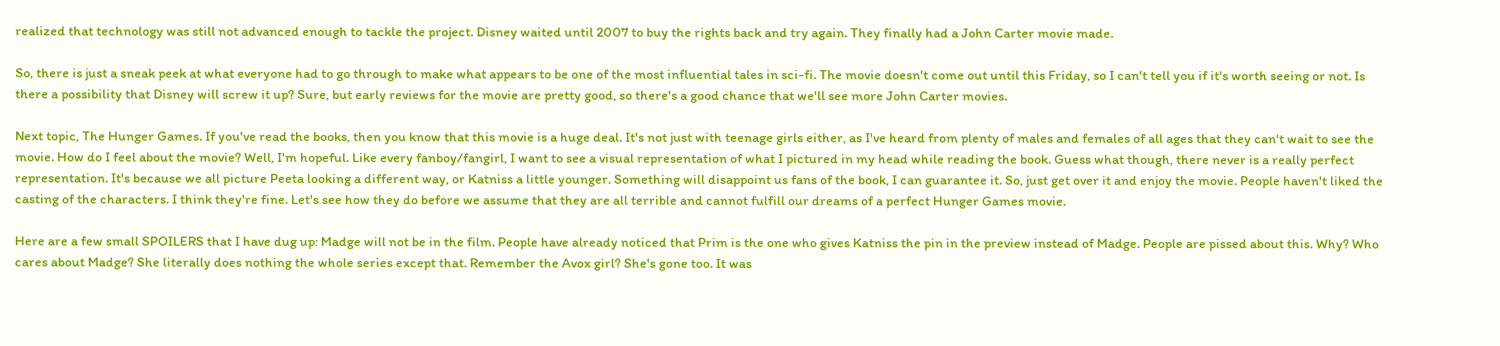realized that technology was still not advanced enough to tackle the project. Disney waited until 2007 to buy the rights back and try again. They finally had a John Carter movie made.

So, there is just a sneak peek at what everyone had to go through to make what appears to be one of the most influential tales in sci-fi. The movie doesn't come out until this Friday, so I can't tell you if it's worth seeing or not. Is there a possibility that Disney will screw it up? Sure, but early reviews for the movie are pretty good, so there's a good chance that we'll see more John Carter movies.

Next topic, The Hunger Games. If you've read the books, then you know that this movie is a huge deal. It's not just with teenage girls either, as I've heard from plenty of males and females of all ages that they can't wait to see the movie. How do I feel about the movie? Well, I'm hopeful. Like every fanboy/fangirl, I want to see a visual representation of what I pictured in my head while reading the book. Guess what though, there never is a really perfect representation. It's because we all picture Peeta looking a different way, or Katniss a little younger. Something will disappoint us fans of the book, I can guarantee it. So, just get over it and enjoy the movie. People haven't liked the casting of the characters. I think they're fine. Let's see how they do before we assume that they are all terrible and cannot fulfill our dreams of a perfect Hunger Games movie.

Here are a few small SPOILERS that I have dug up: Madge will not be in the film. People have already noticed that Prim is the one who gives Katniss the pin in the preview instead of Madge. People are pissed about this. Why? Who cares about Madge? She literally does nothing the whole series except that. Remember the Avox girl? She's gone too. It was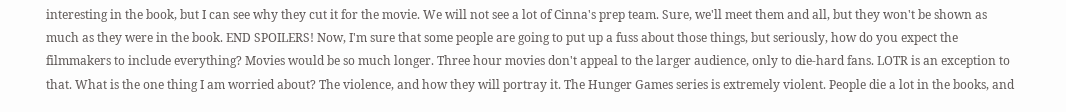interesting in the book, but I can see why they cut it for the movie. We will not see a lot of Cinna's prep team. Sure, we'll meet them and all, but they won't be shown as much as they were in the book. END SPOILERS! Now, I'm sure that some people are going to put up a fuss about those things, but seriously, how do you expect the filmmakers to include everything? Movies would be so much longer. Three hour movies don't appeal to the larger audience, only to die-hard fans. LOTR is an exception to that. What is the one thing I am worried about? The violence, and how they will portray it. The Hunger Games series is extremely violent. People die a lot in the books, and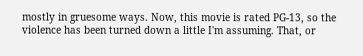mostly in gruesome ways. Now, this movie is rated PG-13, so the violence has been turned down a little I'm assuming. That, or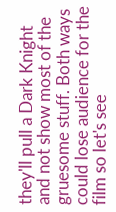they'll pull a Dark Knight and not show most of the gruesome stuff. Both ways could lose audience for the film so let's see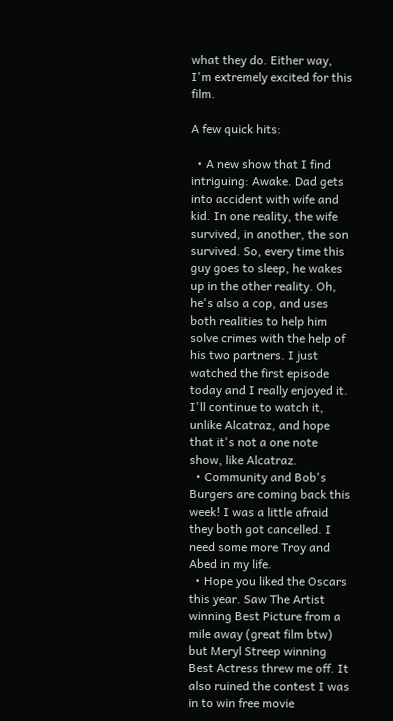what they do. Either way, I'm extremely excited for this film.

A few quick hits:

  • A new show that I find intriguing: Awake. Dad gets into accident with wife and kid. In one reality, the wife survived, in another, the son survived. So, every time this guy goes to sleep, he wakes up in the other reality. Oh, he's also a cop, and uses both realities to help him solve crimes with the help of his two partners. I just watched the first episode today and I really enjoyed it. I'll continue to watch it, unlike Alcatraz, and hope that it's not a one note show, like Alcatraz.
  • Community and Bob's Burgers are coming back this week! I was a little afraid they both got cancelled. I need some more Troy and Abed in my life.
  • Hope you liked the Oscars this year. Saw The Artist winning Best Picture from a mile away (great film btw) but Meryl Streep winning Best Actress threw me off. It also ruined the contest I was in to win free movie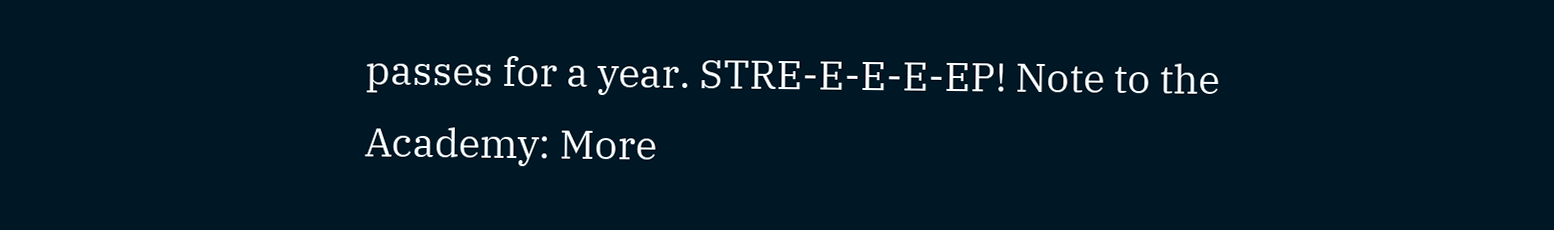passes for a year. STRE-E-E-E-EP! Note to the Academy: More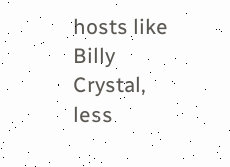hosts like Billy Crystal, less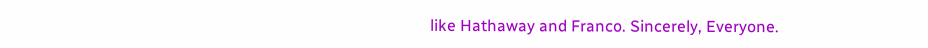like Hathaway and Franco. Sincerely, Everyone.